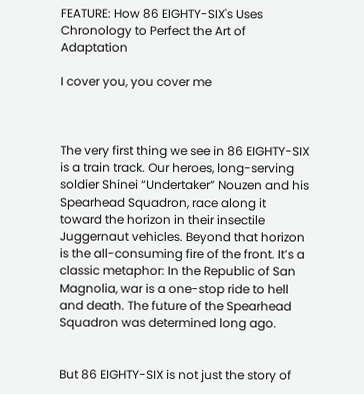FEATURE: How 86 EIGHTY-SIX's Uses Chronology to Perfect the Art of Adaptation

I cover you, you cover me



The very first thing we see in 86 EIGHTY-SIX  is a train track. Our heroes, long-serving soldier Shinei “Undertaker” Nouzen and his Spearhead Squadron, race along it toward the horizon in their insectile Juggernaut vehicles. Beyond that horizon is the all-consuming fire of the front. It’s a classic metaphor: In the Republic of San Magnolia, war is a one-stop ride to hell and death. The future of the Spearhead Squadron was determined long ago.


But 86 EIGHTY-SIX is not just the story of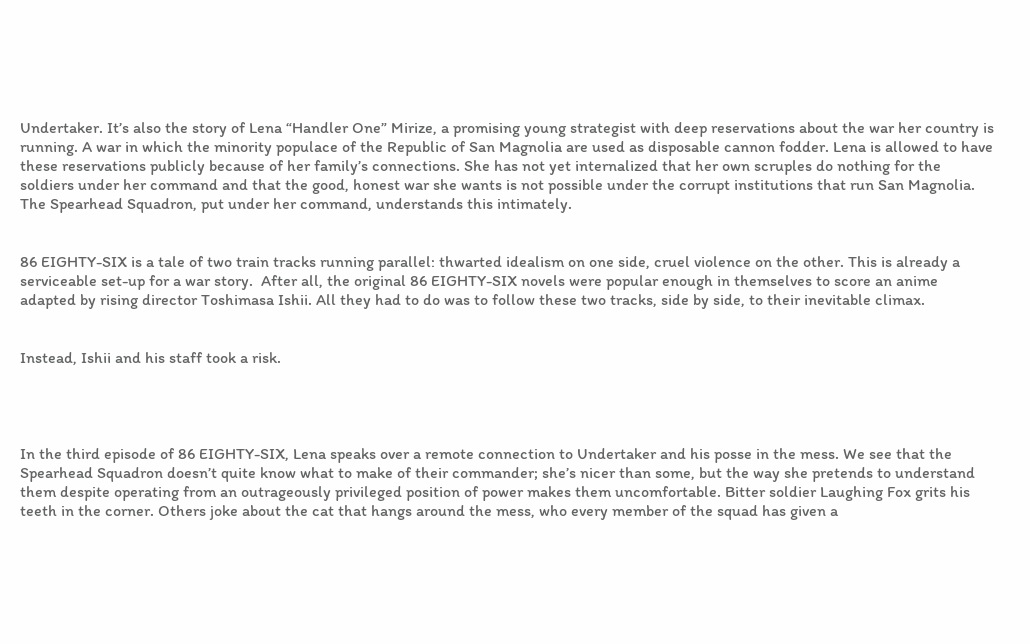Undertaker. It’s also the story of Lena “Handler One” Mirize, a promising young strategist with deep reservations about the war her country is running. A war in which the minority populace of the Republic of San Magnolia are used as disposable cannon fodder. Lena is allowed to have these reservations publicly because of her family’s connections. She has not yet internalized that her own scruples do nothing for the soldiers under her command and that the good, honest war she wants is not possible under the corrupt institutions that run San Magnolia. The Spearhead Squadron, put under her command, understands this intimately.


86 EIGHTY-SIX is a tale of two train tracks running parallel: thwarted idealism on one side, cruel violence on the other. This is already a serviceable set-up for a war story.  After all, the original 86 EIGHTY-SIX novels were popular enough in themselves to score an anime adapted by rising director Toshimasa Ishii. All they had to do was to follow these two tracks, side by side, to their inevitable climax.


Instead, Ishii and his staff took a risk.




In the third episode of 86 EIGHTY-SIX, Lena speaks over a remote connection to Undertaker and his posse in the mess. We see that the Spearhead Squadron doesn’t quite know what to make of their commander; she’s nicer than some, but the way she pretends to understand them despite operating from an outrageously privileged position of power makes them uncomfortable. Bitter soldier Laughing Fox grits his teeth in the corner. Others joke about the cat that hangs around the mess, who every member of the squad has given a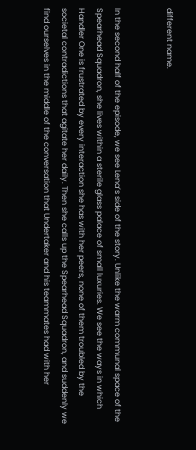different name.


In the second half of the episode, we see Lena’s side of the story. Unlike the warm communal space of the Spearhead Squadron, she lives within a sterile glass palace of small luxuries. We see the ways in which Handler One is frustrated by every interaction she has with her peers, none of them troubled by the societal contradictions that agitate her daily. Then she calls up the Spearhead Squadron, and suddenly we find ourselves in the middle of the conversation that Undertaker and his teammates had with her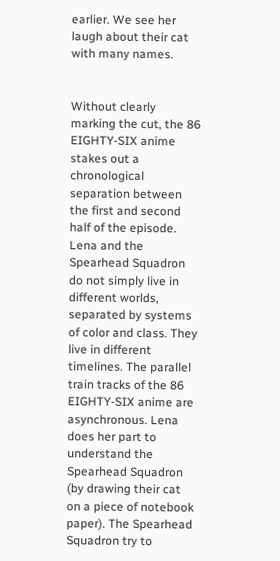earlier. We see her laugh about their cat with many names.


Without clearly marking the cut, the 86 EIGHTY-SIX anime stakes out a chronological separation between the first and second half of the episode. Lena and the Spearhead Squadron do not simply live in different worlds, separated by systems of color and class. They live in different timelines. The parallel train tracks of the 86 EIGHTY-SIX anime are asynchronous. Lena does her part to understand the Spearhead Squadron (by drawing their cat on a piece of notebook paper). The Spearhead Squadron try to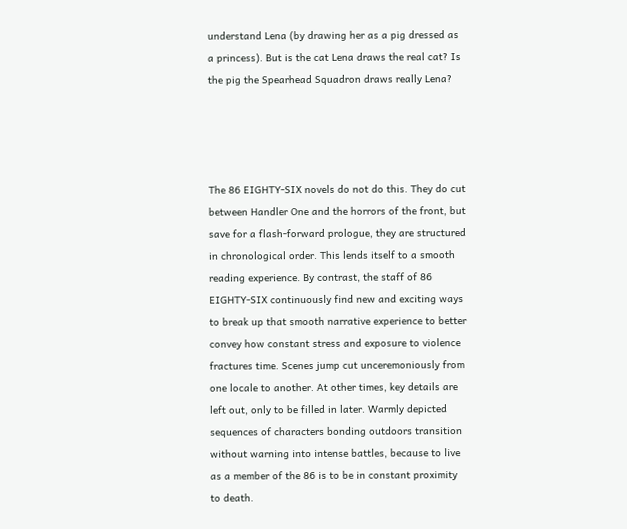understand Lena (by drawing her as a pig dressed as a princess). But is the cat Lena draws the real cat? Is the pig the Spearhead Squadron draws really Lena?




The 86 EIGHTY-SIX novels do not do this. They do cut between Handler One and the horrors of the front, but save for a flash-forward prologue, they are structured in chronological order. This lends itself to a smooth reading experience. By contrast, the staff of 86 EIGHTY-SIX continuously find new and exciting ways to break up that smooth narrative experience to better convey how constant stress and exposure to violence fractures time. Scenes jump cut unceremoniously from one locale to another. At other times, key details are left out, only to be filled in later. Warmly depicted sequences of characters bonding outdoors transition without warning into intense battles, because to live as a member of the 86 is to be in constant proximity to death.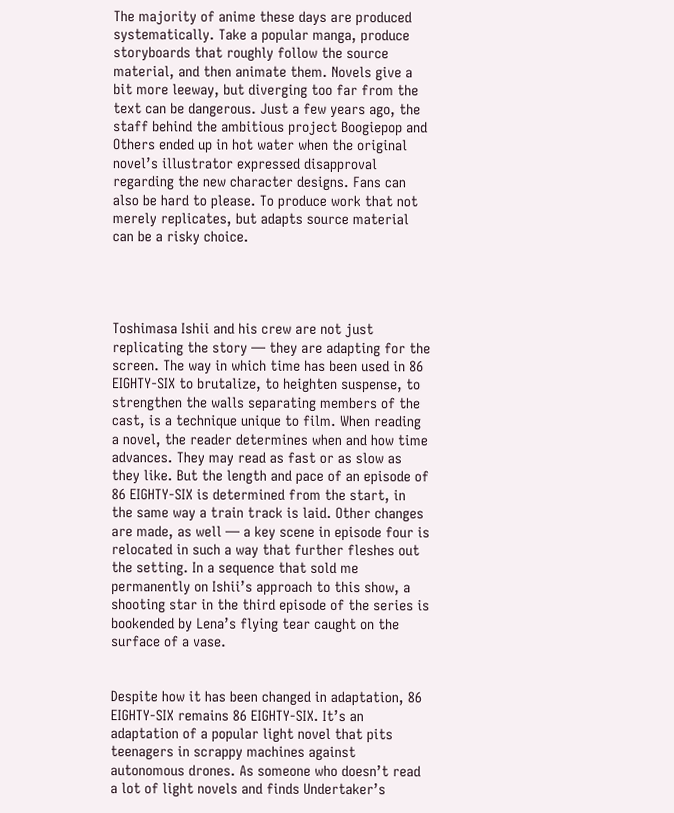The majority of anime these days are produced systematically. Take a popular manga, produce storyboards that roughly follow the source material, and then animate them. Novels give a bit more leeway, but diverging too far from the text can be dangerous. Just a few years ago, the staff behind the ambitious project Boogiepop and Others ended up in hot water when the original novel’s illustrator expressed disapproval regarding the new character designs. Fans can also be hard to please. To produce work that not merely replicates, but adapts source material can be a risky choice.




Toshimasa Ishii and his crew are not just replicating the story — they are adapting for the screen. The way in which time has been used in 86 EIGHTY-SIX to brutalize, to heighten suspense, to strengthen the walls separating members of the cast, is a technique unique to film. When reading a novel, the reader determines when and how time advances. They may read as fast or as slow as they like. But the length and pace of an episode of 86 EIGHTY-SIX is determined from the start, in the same way a train track is laid. Other changes are made, as well — a key scene in episode four is relocated in such a way that further fleshes out the setting. In a sequence that sold me permanently on Ishii’s approach to this show, a shooting star in the third episode of the series is bookended by Lena’s flying tear caught on the surface of a vase.


Despite how it has been changed in adaptation, 86 EIGHTY-SIX remains 86 EIGHTY-SIX. It’s an adaptation of a popular light novel that pits teenagers in scrappy machines against autonomous drones. As someone who doesn’t read a lot of light novels and finds Undertaker’s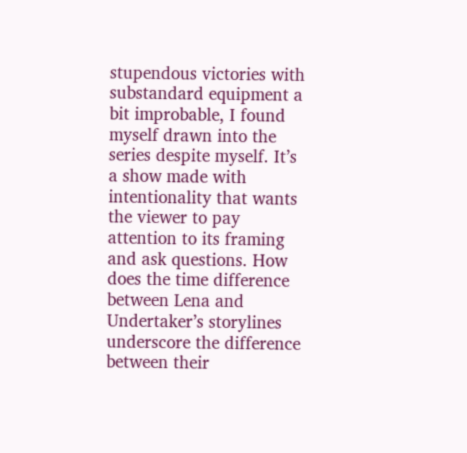stupendous victories with substandard equipment a bit improbable, I found myself drawn into the series despite myself. It’s a show made with intentionality that wants the viewer to pay attention to its framing and ask questions. How does the time difference between Lena and Undertaker’s storylines underscore the difference between their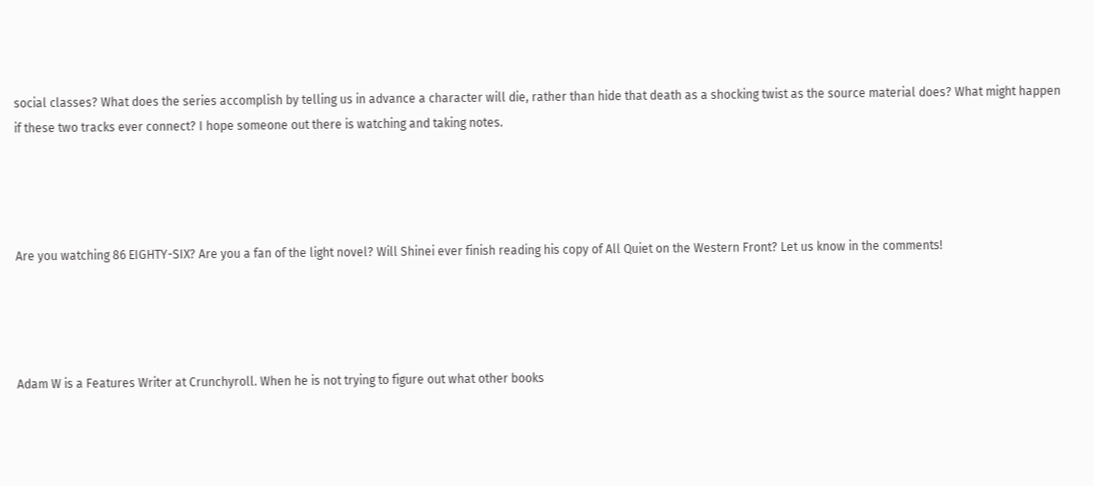social classes? What does the series accomplish by telling us in advance a character will die, rather than hide that death as a shocking twist as the source material does? What might happen if these two tracks ever connect? I hope someone out there is watching and taking notes.




Are you watching 86 EIGHTY-SIX? Are you a fan of the light novel? Will Shinei ever finish reading his copy of All Quiet on the Western Front? Let us know in the comments!




Adam W is a Features Writer at Crunchyroll. When he is not trying to figure out what other books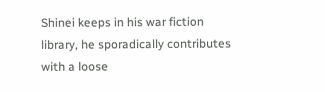Shinei keeps in his war fiction library, he sporadically contributes with a loose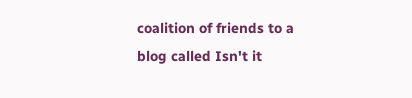coalition of friends to a blog called Isn't it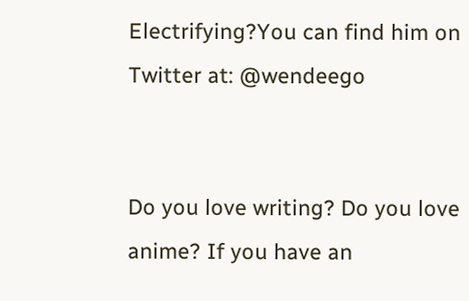Electrifying?You can find him on Twitter at: @wendeego


Do you love writing? Do you love anime? If you have an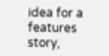idea for a features story,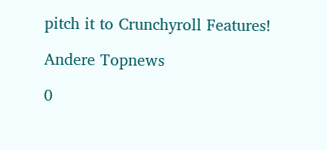pitch it to Crunchyroll Features!

Andere Topnews

0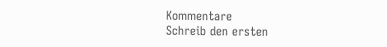Kommentare
Schreib den ersten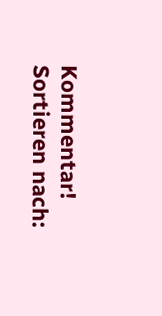Kommentar!
Sortieren nach: